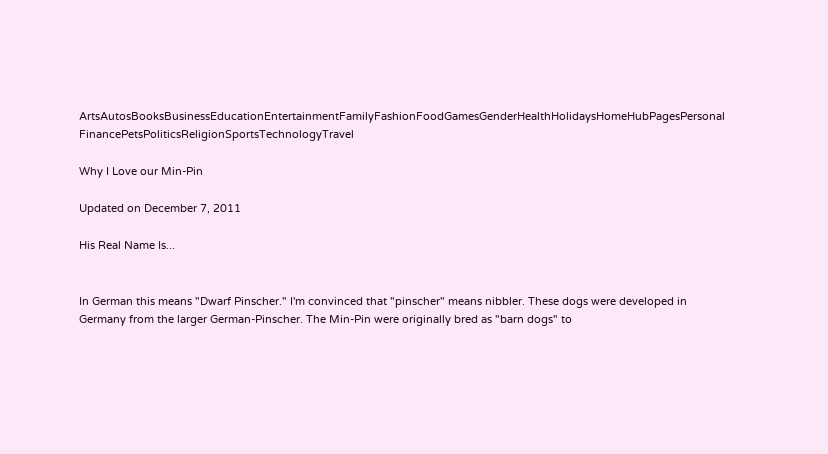ArtsAutosBooksBusinessEducationEntertainmentFamilyFashionFoodGamesGenderHealthHolidaysHomeHubPagesPersonal FinancePetsPoliticsReligionSportsTechnologyTravel

Why I Love our Min-Pin

Updated on December 7, 2011

His Real Name Is...


In German this means "Dwarf Pinscher." I'm convinced that "pinscher" means nibbler. These dogs were developed in Germany from the larger German-Pinscher. The Min-Pin were originally bred as "barn dogs" to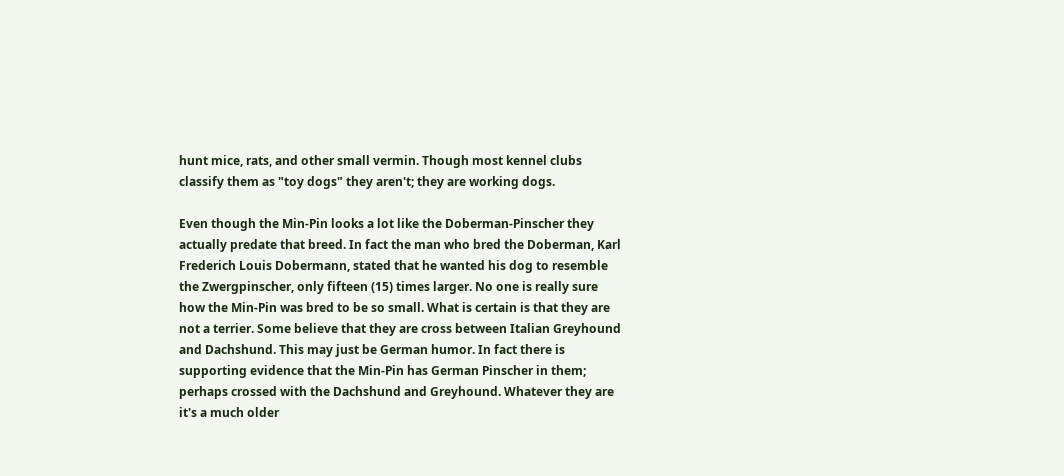hunt mice, rats, and other small vermin. Though most kennel clubs classify them as "toy dogs" they aren't; they are working dogs.

Even though the Min-Pin looks a lot like the Doberman-Pinscher they actually predate that breed. In fact the man who bred the Doberman, Karl Frederich Louis Dobermann, stated that he wanted his dog to resemble the Zwergpinscher, only fifteen (15) times larger. No one is really sure how the Min-Pin was bred to be so small. What is certain is that they are not a terrier. Some believe that they are cross between Italian Greyhound and Dachshund. This may just be German humor. In fact there is supporting evidence that the Min-Pin has German Pinscher in them; perhaps crossed with the Dachshund and Greyhound. Whatever they are it's a much older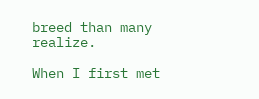breed than many realize.

When I first met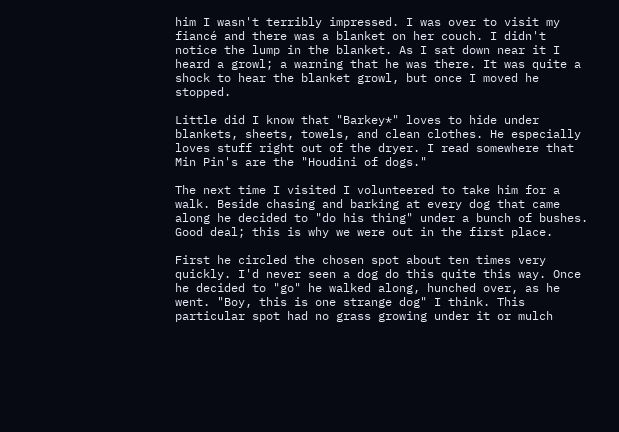him I wasn't terribly impressed. I was over to visit my fiancé and there was a blanket on her couch. I didn't notice the lump in the blanket. As I sat down near it I heard a growl; a warning that he was there. It was quite a shock to hear the blanket growl, but once I moved he stopped.

Little did I know that "Barkey*" loves to hide under blankets, sheets, towels, and clean clothes. He especially loves stuff right out of the dryer. I read somewhere that Min Pin's are the "Houdini of dogs."

The next time I visited I volunteered to take him for a walk. Beside chasing and barking at every dog that came along he decided to "do his thing" under a bunch of bushes. Good deal; this is why we were out in the first place.

First he circled the chosen spot about ten times very quickly. I'd never seen a dog do this quite this way. Once he decided to "go" he walked along, hunched over, as he went. "Boy, this is one strange dog" I think. This particular spot had no grass growing under it or mulch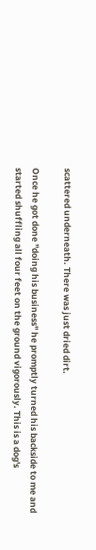scattered underneath. There was just dried dirt.

Once he got done "doing his business" he promptly turned his backside to me and started shuffling all four feet on the ground vigorously. This is a dog's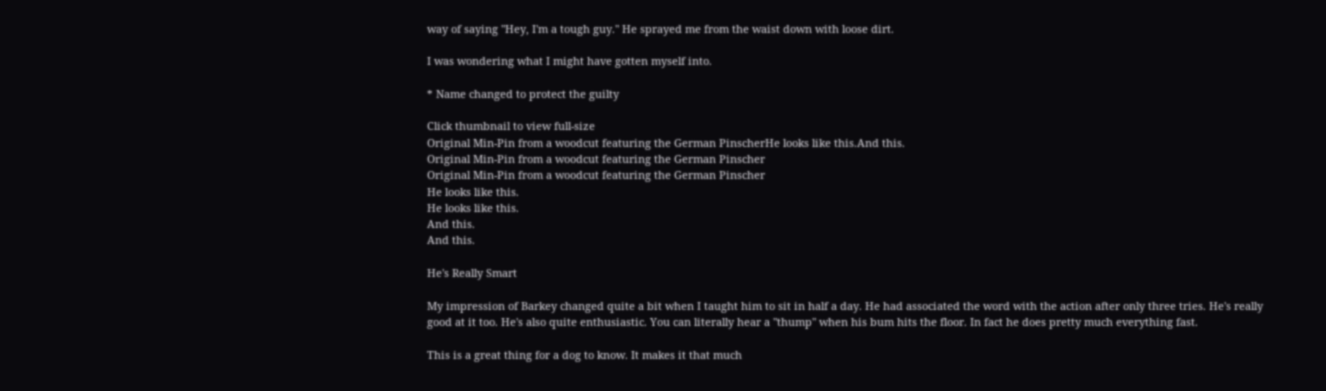way of saying "Hey, I'm a tough guy." He sprayed me from the waist down with loose dirt.

I was wondering what I might have gotten myself into.

* Name changed to protect the guilty

Click thumbnail to view full-size
Original Min-Pin from a woodcut featuring the German PinscherHe looks like this.And this.
Original Min-Pin from a woodcut featuring the German Pinscher
Original Min-Pin from a woodcut featuring the German Pinscher
He looks like this.
He looks like this.
And this.
And this.

He's Really Smart

My impression of Barkey changed quite a bit when I taught him to sit in half a day. He had associated the word with the action after only three tries. He's really good at it too. He's also quite enthusiastic. You can literally hear a "thump" when his bum hits the floor. In fact he does pretty much everything fast.

This is a great thing for a dog to know. It makes it that much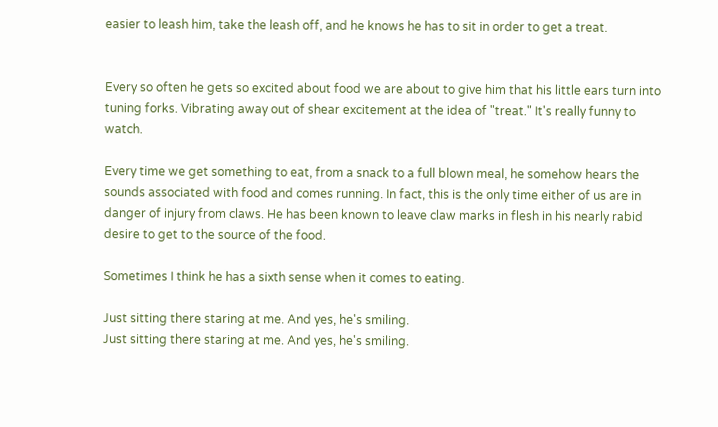easier to leash him, take the leash off, and he knows he has to sit in order to get a treat.


Every so often he gets so excited about food we are about to give him that his little ears turn into tuning forks. Vibrating away out of shear excitement at the idea of "treat." It's really funny to watch.

Every time we get something to eat, from a snack to a full blown meal, he somehow hears the sounds associated with food and comes running. In fact, this is the only time either of us are in danger of injury from claws. He has been known to leave claw marks in flesh in his nearly rabid desire to get to the source of the food.

Sometimes I think he has a sixth sense when it comes to eating.

Just sitting there staring at me. And yes, he's smiling.
Just sitting there staring at me. And yes, he's smiling.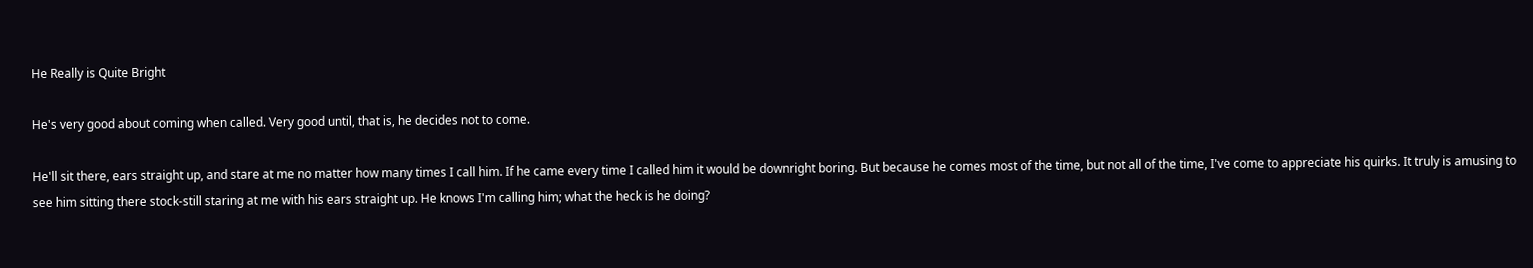He Really is Quite Bright

He's very good about coming when called. Very good until, that is, he decides not to come.

He'll sit there, ears straight up, and stare at me no matter how many times I call him. If he came every time I called him it would be downright boring. But because he comes most of the time, but not all of the time, I've come to appreciate his quirks. It truly is amusing to see him sitting there stock-still staring at me with his ears straight up. He knows I'm calling him; what the heck is he doing?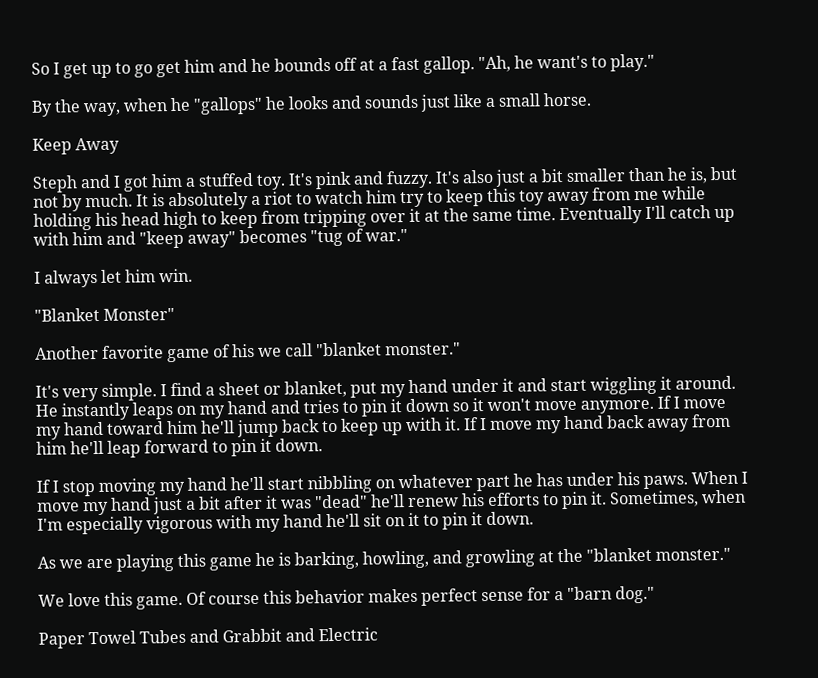So I get up to go get him and he bounds off at a fast gallop. "Ah, he want's to play."

By the way, when he "gallops" he looks and sounds just like a small horse.

Keep Away

Steph and I got him a stuffed toy. It's pink and fuzzy. It's also just a bit smaller than he is, but not by much. It is absolutely a riot to watch him try to keep this toy away from me while holding his head high to keep from tripping over it at the same time. Eventually I'll catch up with him and "keep away" becomes "tug of war."

I always let him win.

"Blanket Monster"

Another favorite game of his we call "blanket monster."

It's very simple. I find a sheet or blanket, put my hand under it and start wiggling it around. He instantly leaps on my hand and tries to pin it down so it won't move anymore. If I move my hand toward him he'll jump back to keep up with it. If I move my hand back away from him he'll leap forward to pin it down.

If I stop moving my hand he'll start nibbling on whatever part he has under his paws. When I move my hand just a bit after it was "dead" he'll renew his efforts to pin it. Sometimes, when I'm especially vigorous with my hand he'll sit on it to pin it down.

As we are playing this game he is barking, howling, and growling at the "blanket monster."

We love this game. Of course this behavior makes perfect sense for a "barn dog."

Paper Towel Tubes and Grabbit and Electric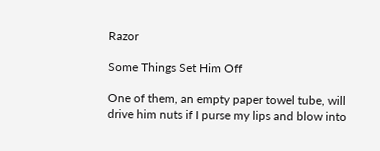Razor

Some Things Set Him Off

One of them, an empty paper towel tube, will drive him nuts if I purse my lips and blow into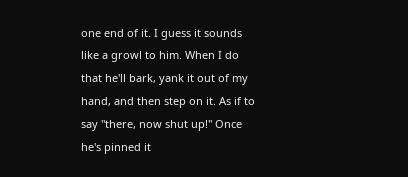one end of it. I guess it sounds like a growl to him. When I do that he'll bark, yank it out of my hand, and then step on it. As if to say "there, now shut up!" Once he's pinned it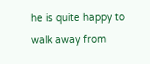he is quite happy to walk away from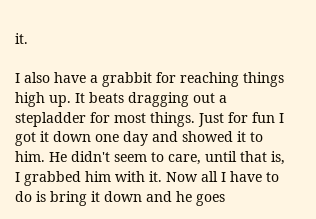it.

I also have a grabbit for reaching things high up. It beats dragging out a stepladder for most things. Just for fun I got it down one day and showed it to him. He didn't seem to care, until that is, I grabbed him with it. Now all I have to do is bring it down and he goes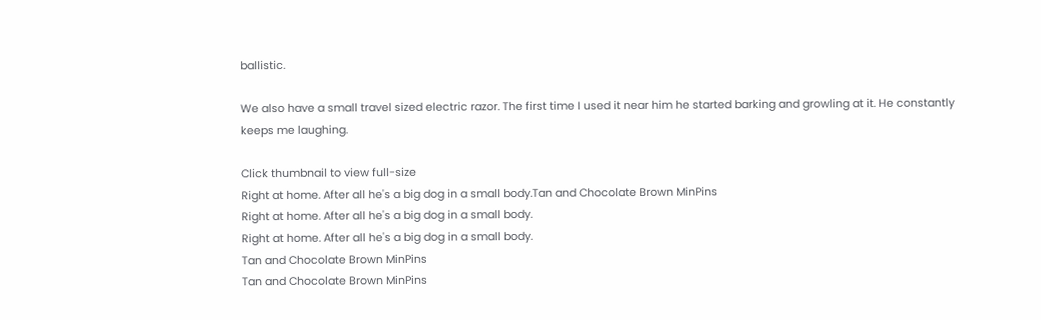ballistic.

We also have a small travel sized electric razor. The first time I used it near him he started barking and growling at it. He constantly keeps me laughing.

Click thumbnail to view full-size
Right at home. After all he's a big dog in a small body.Tan and Chocolate Brown MinPins
Right at home. After all he's a big dog in a small body.
Right at home. After all he's a big dog in a small body.
Tan and Chocolate Brown MinPins
Tan and Chocolate Brown MinPins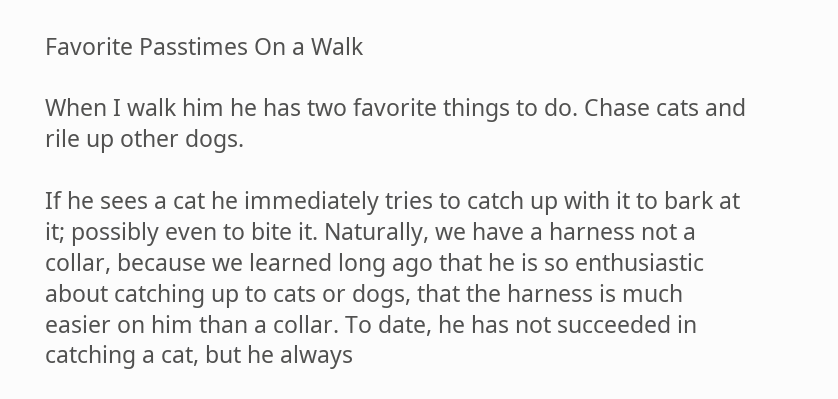Favorite Passtimes On a Walk

When I walk him he has two favorite things to do. Chase cats and rile up other dogs.

If he sees a cat he immediately tries to catch up with it to bark at it; possibly even to bite it. Naturally, we have a harness not a collar, because we learned long ago that he is so enthusiastic about catching up to cats or dogs, that the harness is much easier on him than a collar. To date, he has not succeeded in catching a cat, but he always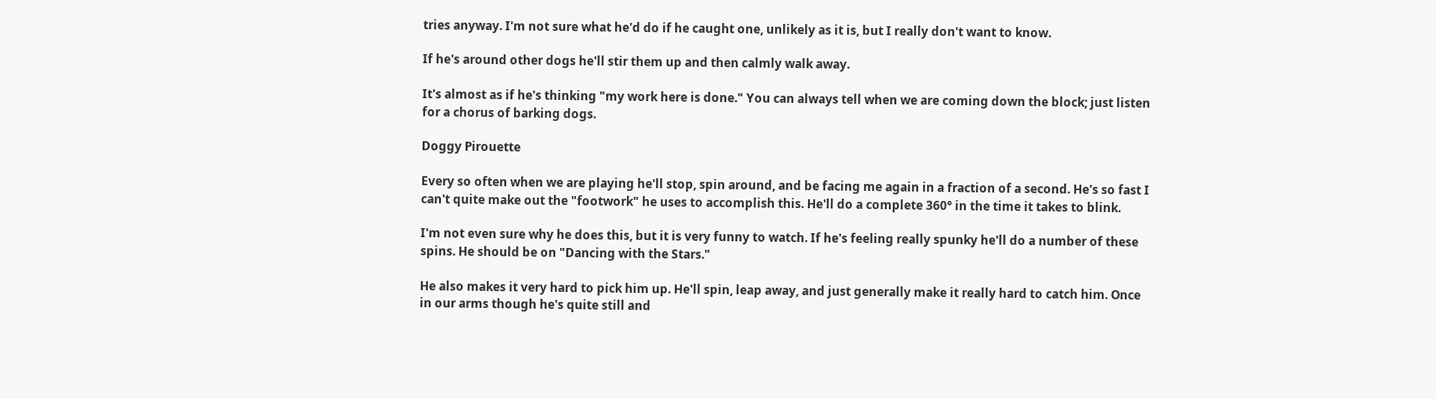tries anyway. I'm not sure what he'd do if he caught one, unlikely as it is, but I really don't want to know.

If he's around other dogs he'll stir them up and then calmly walk away.

It's almost as if he's thinking "my work here is done." You can always tell when we are coming down the block; just listen for a chorus of barking dogs.

Doggy Pirouette

Every so often when we are playing he'll stop, spin around, and be facing me again in a fraction of a second. He's so fast I can't quite make out the "footwork" he uses to accomplish this. He'll do a complete 360° in the time it takes to blink.

I'm not even sure why he does this, but it is very funny to watch. If he's feeling really spunky he'll do a number of these spins. He should be on "Dancing with the Stars."

He also makes it very hard to pick him up. He'll spin, leap away, and just generally make it really hard to catch him. Once in our arms though he's quite still and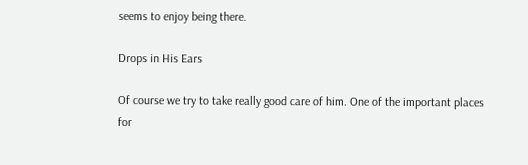seems to enjoy being there.

Drops in His Ears

Of course we try to take really good care of him. One of the important places for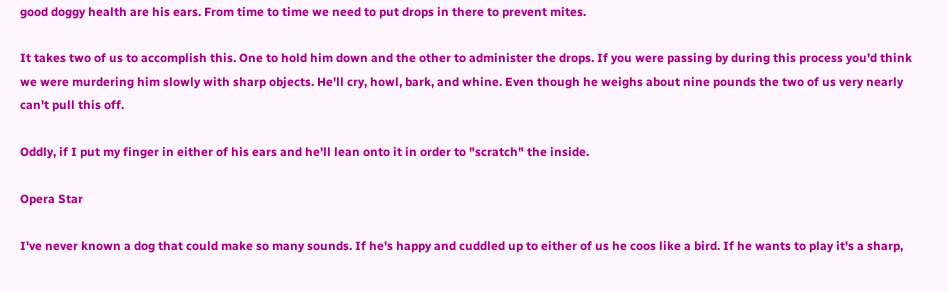good doggy health are his ears. From time to time we need to put drops in there to prevent mites.

It takes two of us to accomplish this. One to hold him down and the other to administer the drops. If you were passing by during this process you'd think we were murdering him slowly with sharp objects. He'll cry, howl, bark, and whine. Even though he weighs about nine pounds the two of us very nearly can't pull this off.

Oddly, if I put my finger in either of his ears and he'll lean onto it in order to "scratch" the inside.

Opera Star

I've never known a dog that could make so many sounds. If he's happy and cuddled up to either of us he coos like a bird. If he wants to play it's a sharp,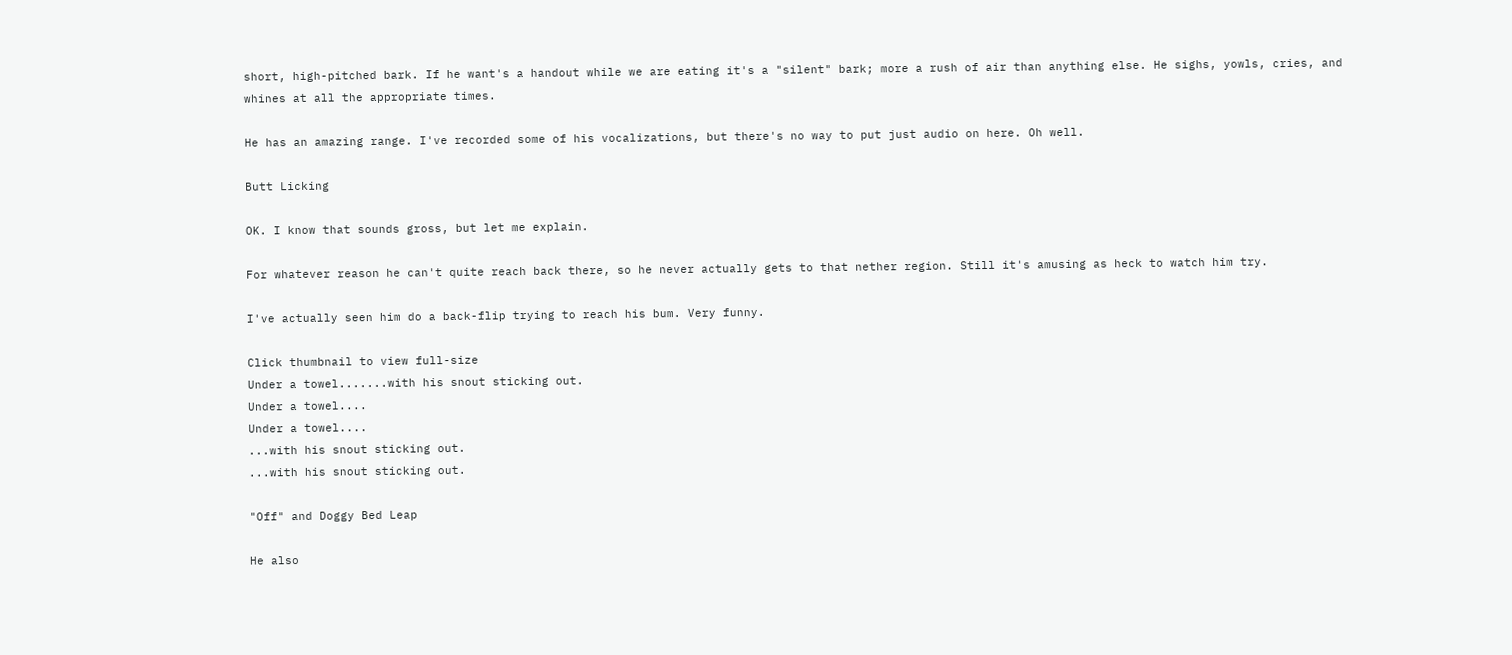short, high-pitched bark. If he want's a handout while we are eating it's a "silent" bark; more a rush of air than anything else. He sighs, yowls, cries, and whines at all the appropriate times.

He has an amazing range. I've recorded some of his vocalizations, but there's no way to put just audio on here. Oh well.

Butt Licking

OK. I know that sounds gross, but let me explain.

For whatever reason he can't quite reach back there, so he never actually gets to that nether region. Still it's amusing as heck to watch him try.

I've actually seen him do a back-flip trying to reach his bum. Very funny.

Click thumbnail to view full-size
Under a towel.......with his snout sticking out.
Under a towel....
Under a towel....
...with his snout sticking out.
...with his snout sticking out.

"Off" and Doggy Bed Leap

He also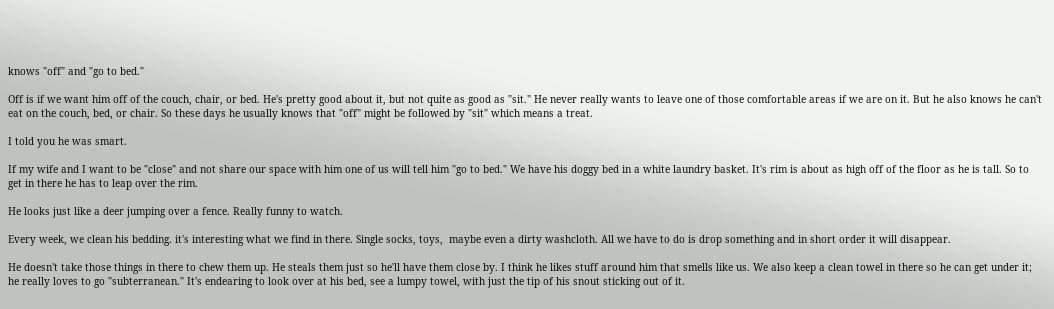knows "off" and "go to bed."

Off is if we want him off of the couch, chair, or bed. He's pretty good about it, but not quite as good as "sit." He never really wants to leave one of those comfortable areas if we are on it. But he also knows he can't eat on the couch, bed, or chair. So these days he usually knows that "off" might be followed by "sit" which means a treat.

I told you he was smart.

If my wife and I want to be "close" and not share our space with him one of us will tell him "go to bed." We have his doggy bed in a white laundry basket. It's rim is about as high off of the floor as he is tall. So to get in there he has to leap over the rim.

He looks just like a deer jumping over a fence. Really funny to watch.

Every week, we clean his bedding. it's interesting what we find in there. Single socks, toys,  maybe even a dirty washcloth. All we have to do is drop something and in short order it will disappear.

He doesn't take those things in there to chew them up. He steals them just so he'll have them close by. I think he likes stuff around him that smells like us. We also keep a clean towel in there so he can get under it; he really loves to go "subterranean." It's endearing to look over at his bed, see a lumpy towel, with just the tip of his snout sticking out of it.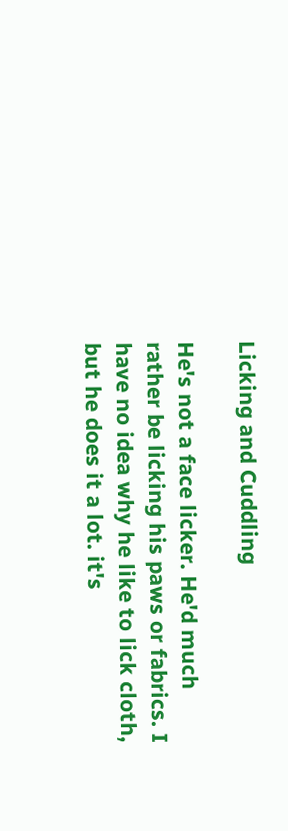Licking and Cuddling

He's not a face licker. He'd much rather be licking his paws or fabrics. I have no idea why he like to lick cloth, but he does it a lot. it's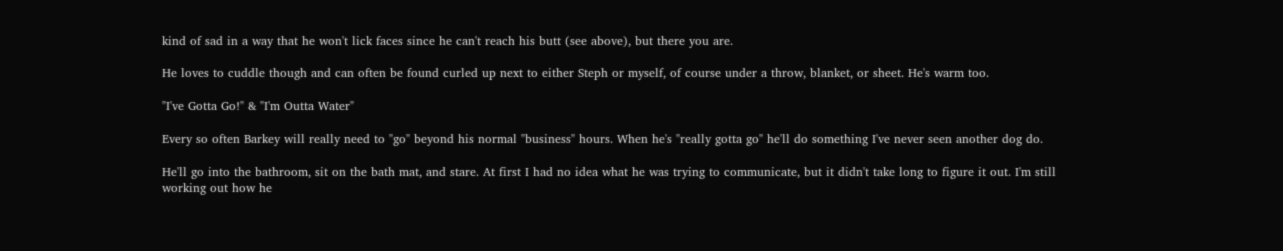kind of sad in a way that he won't lick faces since he can't reach his butt (see above), but there you are.

He loves to cuddle though and can often be found curled up next to either Steph or myself, of course under a throw, blanket, or sheet. He's warm too.

"I've Gotta Go!" & "I'm Outta Water"

Every so often Barkey will really need to "go" beyond his normal "business" hours. When he's "really gotta go" he'll do something I've never seen another dog do.

He'll go into the bathroom, sit on the bath mat, and stare. At first I had no idea what he was trying to communicate, but it didn't take long to figure it out. I'm still working out how he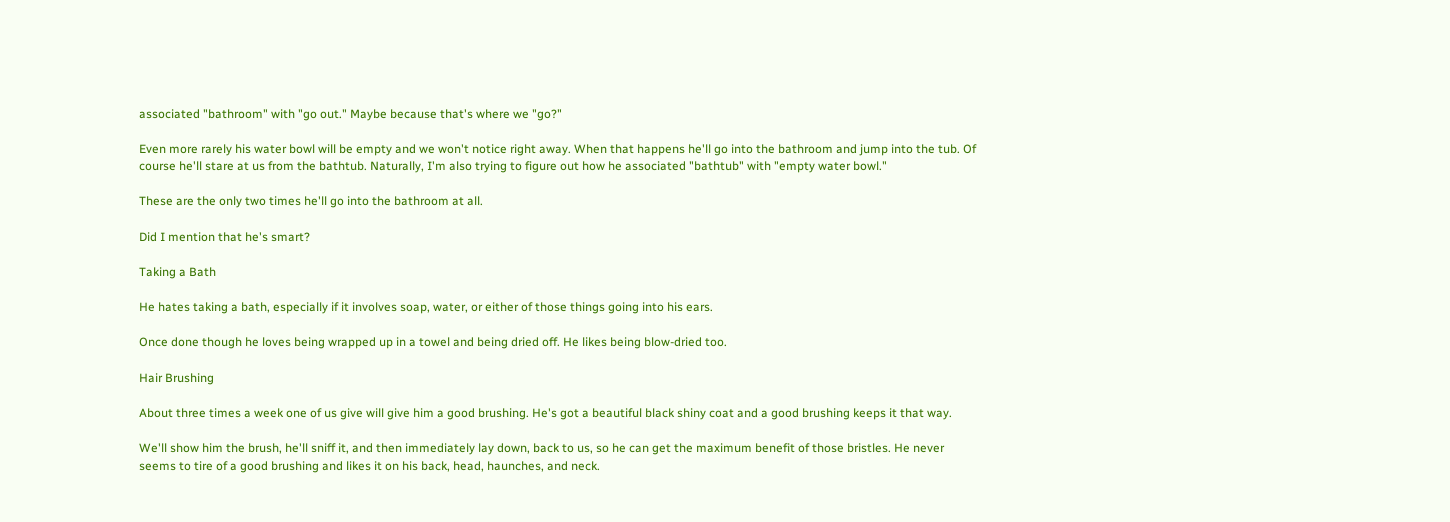associated "bathroom" with "go out." Maybe because that's where we "go?"

Even more rarely his water bowl will be empty and we won't notice right away. When that happens he'll go into the bathroom and jump into the tub. Of course he'll stare at us from the bathtub. Naturally, I'm also trying to figure out how he associated "bathtub" with "empty water bowl."

These are the only two times he'll go into the bathroom at all.

Did I mention that he's smart?

Taking a Bath

He hates taking a bath, especially if it involves soap, water, or either of those things going into his ears.

Once done though he loves being wrapped up in a towel and being dried off. He likes being blow-dried too.

Hair Brushing

About three times a week one of us give will give him a good brushing. He's got a beautiful black shiny coat and a good brushing keeps it that way.

We'll show him the brush, he'll sniff it, and then immediately lay down, back to us, so he can get the maximum benefit of those bristles. He never seems to tire of a good brushing and likes it on his back, head, haunches, and neck.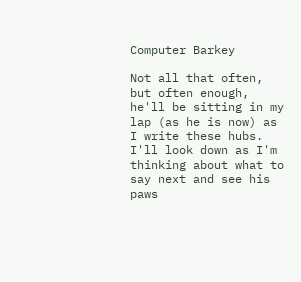Computer Barkey

Not all that often, but often enough, he'll be sitting in my lap (as he is now) as I write these hubs. I'll look down as I'm thinking about what to say next and see his paws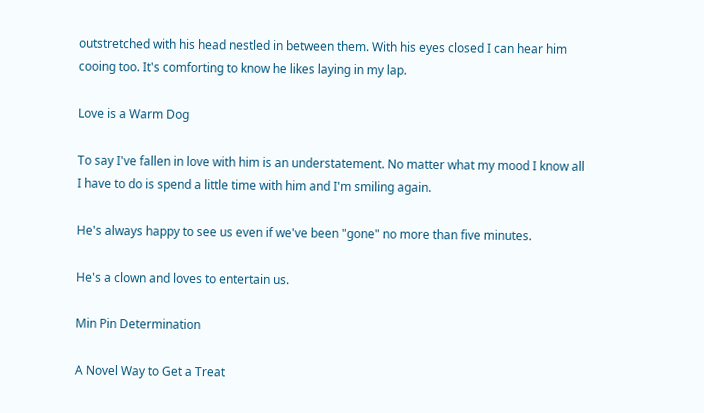outstretched with his head nestled in between them. With his eyes closed I can hear him cooing too. It's comforting to know he likes laying in my lap.

Love is a Warm Dog

To say I've fallen in love with him is an understatement. No matter what my mood I know all I have to do is spend a little time with him and I'm smiling again.

He's always happy to see us even if we've been "gone" no more than five minutes.

He's a clown and loves to entertain us.

Min Pin Determination

A Novel Way to Get a Treat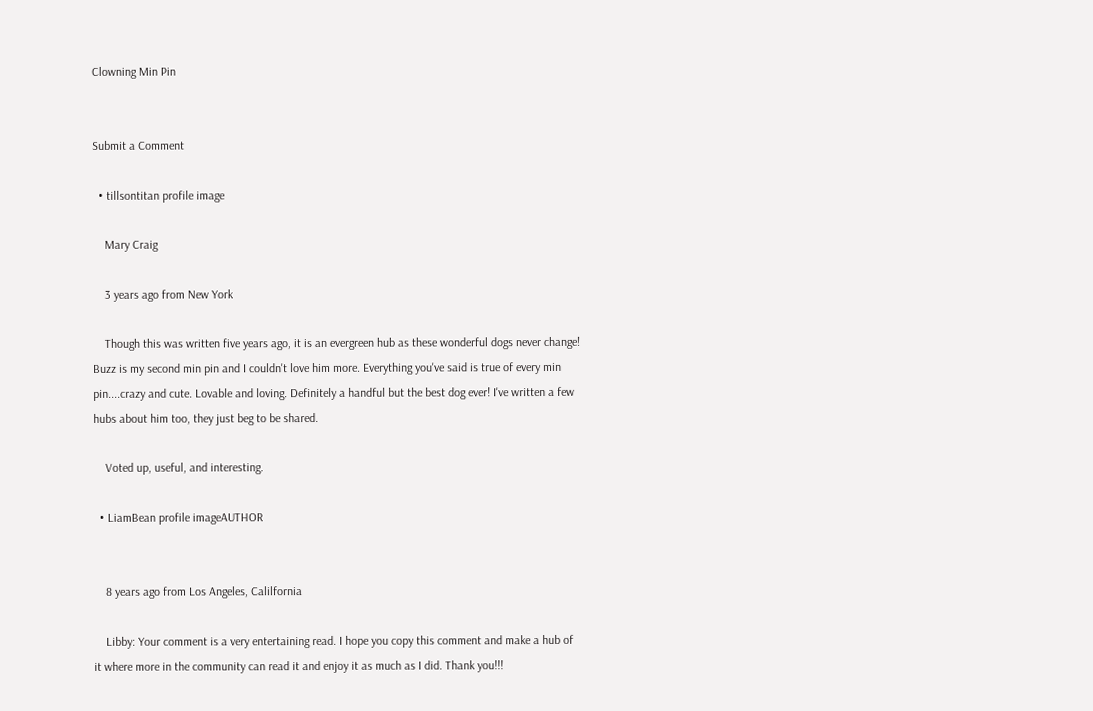Clowning Min Pin


Submit a Comment

  • tillsontitan profile image

    Mary Craig

    3 years ago from New York

    Though this was written five years ago, it is an evergreen hub as these wonderful dogs never change! Buzz is my second min pin and I couldn't love him more. Everything you've said is true of every min pin....crazy and cute. Lovable and loving. Definitely a handful but the best dog ever! I've written a few hubs about him too, they just beg to be shared.

    Voted up, useful, and interesting.

  • LiamBean profile imageAUTHOR


    8 years ago from Los Angeles, Calilfornia

    Libby: Your comment is a very entertaining read. I hope you copy this comment and make a hub of it where more in the community can read it and enjoy it as much as I did. Thank you!!!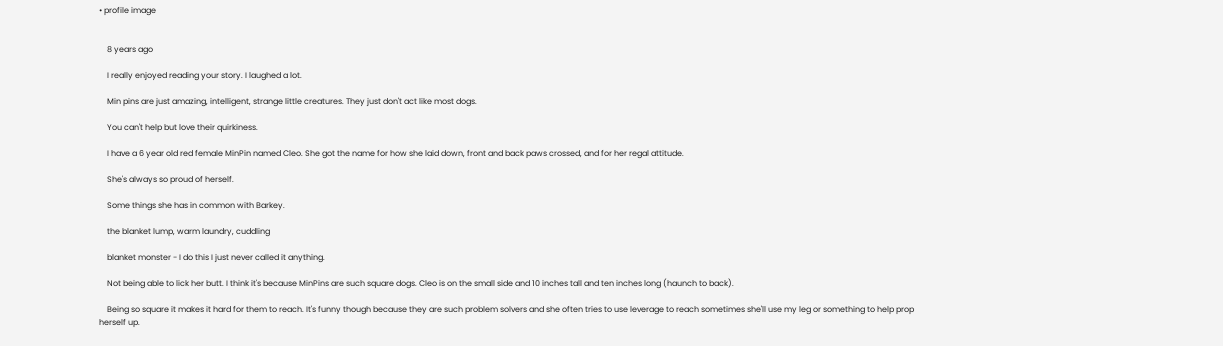• profile image


    8 years ago

    I really enjoyed reading your story. I laughed a lot.

    Min pins are just amazing, intelligent, strange little creatures. They just don't act like most dogs.

    You can't help but love their quirkiness.

    I have a 6 year old red female MinPin named Cleo. She got the name for how she laid down, front and back paws crossed, and for her regal attitude.

    She's always so proud of herself.

    Some things she has in common with Barkey.

    the blanket lump, warm laundry, cuddling

    blanket monster - I do this I just never called it anything.

    Not being able to lick her butt. I think it's because MinPins are such square dogs. Cleo is on the small side and 10 inches tall and ten inches long (haunch to back).

    Being so square it makes it hard for them to reach. It's funny though because they are such problem solvers and she often tries to use leverage to reach sometimes she'll use my leg or something to help prop herself up.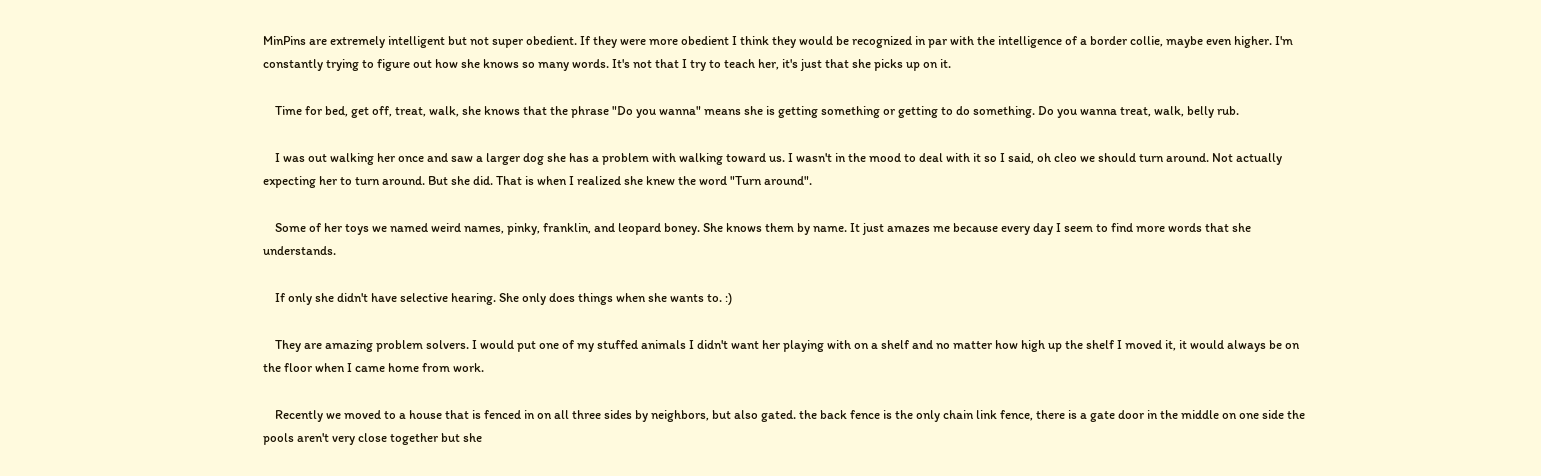MinPins are extremely intelligent but not super obedient. If they were more obedient I think they would be recognized in par with the intelligence of a border collie, maybe even higher. I'm constantly trying to figure out how she knows so many words. It's not that I try to teach her, it's just that she picks up on it.

    Time for bed, get off, treat, walk, she knows that the phrase "Do you wanna" means she is getting something or getting to do something. Do you wanna treat, walk, belly rub.

    I was out walking her once and saw a larger dog she has a problem with walking toward us. I wasn't in the mood to deal with it so I said, oh cleo we should turn around. Not actually expecting her to turn around. But she did. That is when I realized she knew the word "Turn around".

    Some of her toys we named weird names, pinky, franklin, and leopard boney. She knows them by name. It just amazes me because every day I seem to find more words that she understands.

    If only she didn't have selective hearing. She only does things when she wants to. :)

    They are amazing problem solvers. I would put one of my stuffed animals I didn't want her playing with on a shelf and no matter how high up the shelf I moved it, it would always be on the floor when I came home from work.

    Recently we moved to a house that is fenced in on all three sides by neighbors, but also gated. the back fence is the only chain link fence, there is a gate door in the middle on one side the pools aren't very close together but she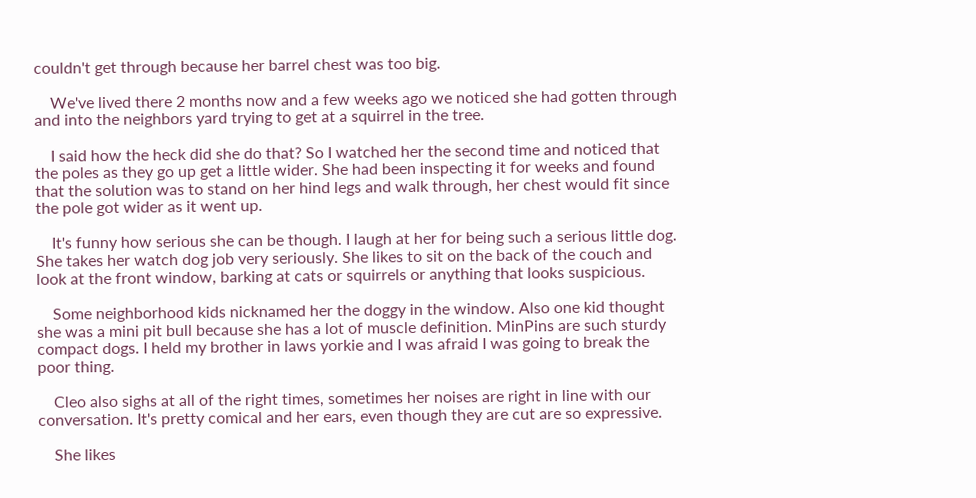couldn't get through because her barrel chest was too big.

    We've lived there 2 months now and a few weeks ago we noticed she had gotten through and into the neighbors yard trying to get at a squirrel in the tree.

    I said how the heck did she do that? So I watched her the second time and noticed that the poles as they go up get a little wider. She had been inspecting it for weeks and found that the solution was to stand on her hind legs and walk through, her chest would fit since the pole got wider as it went up.

    It's funny how serious she can be though. I laugh at her for being such a serious little dog. She takes her watch dog job very seriously. She likes to sit on the back of the couch and look at the front window, barking at cats or squirrels or anything that looks suspicious.

    Some neighborhood kids nicknamed her the doggy in the window. Also one kid thought she was a mini pit bull because she has a lot of muscle definition. MinPins are such sturdy compact dogs. I held my brother in laws yorkie and I was afraid I was going to break the poor thing.

    Cleo also sighs at all of the right times, sometimes her noises are right in line with our conversation. It's pretty comical and her ears, even though they are cut are so expressive.

    She likes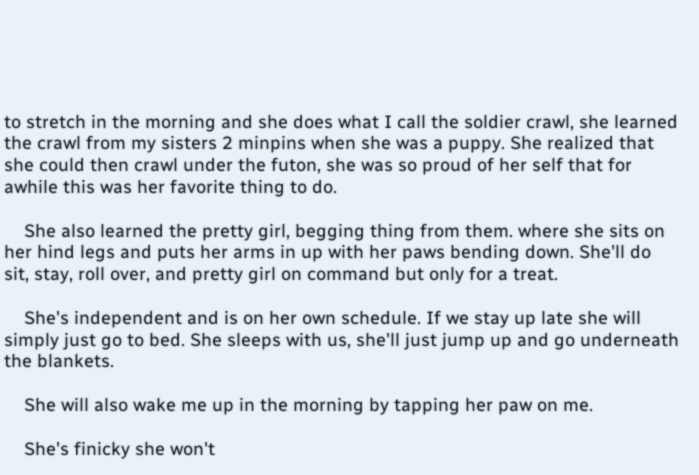to stretch in the morning and she does what I call the soldier crawl, she learned the crawl from my sisters 2 minpins when she was a puppy. She realized that she could then crawl under the futon, she was so proud of her self that for awhile this was her favorite thing to do.

    She also learned the pretty girl, begging thing from them. where she sits on her hind legs and puts her arms in up with her paws bending down. She'll do sit, stay, roll over, and pretty girl on command but only for a treat.

    She's independent and is on her own schedule. If we stay up late she will simply just go to bed. She sleeps with us, she'll just jump up and go underneath the blankets.

    She will also wake me up in the morning by tapping her paw on me.

    She's finicky she won't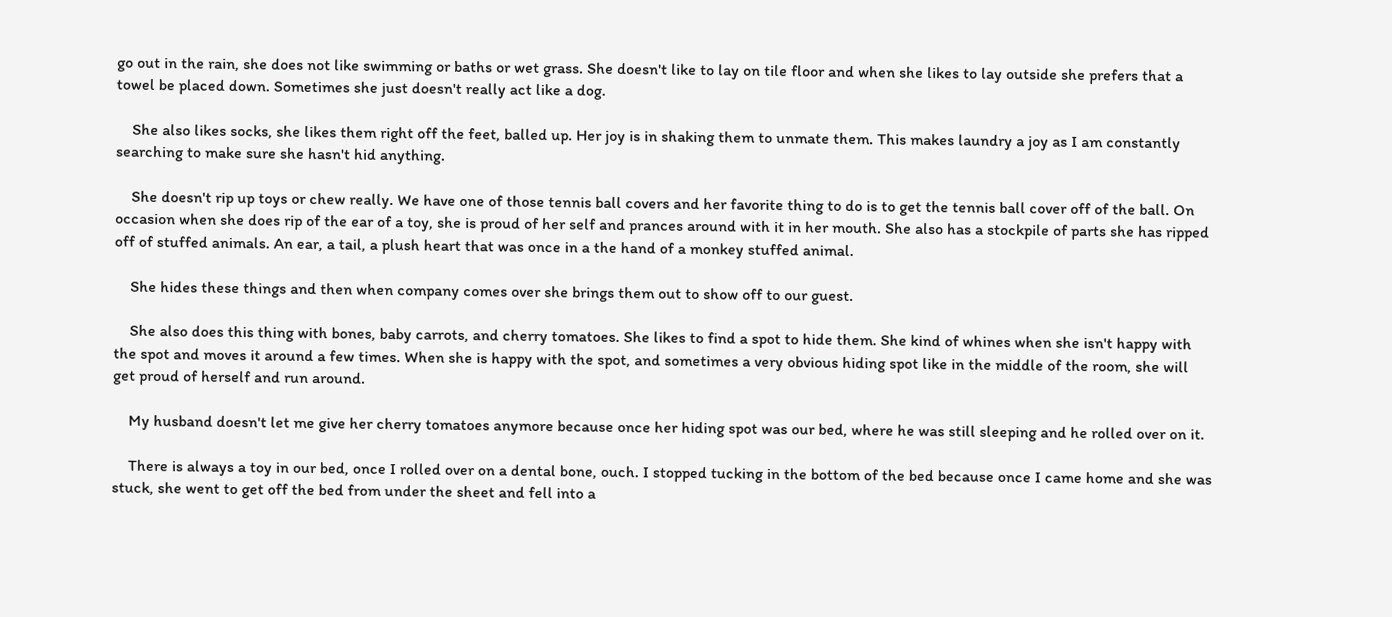go out in the rain, she does not like swimming or baths or wet grass. She doesn't like to lay on tile floor and when she likes to lay outside she prefers that a towel be placed down. Sometimes she just doesn't really act like a dog.

    She also likes socks, she likes them right off the feet, balled up. Her joy is in shaking them to unmate them. This makes laundry a joy as I am constantly searching to make sure she hasn't hid anything.

    She doesn't rip up toys or chew really. We have one of those tennis ball covers and her favorite thing to do is to get the tennis ball cover off of the ball. On occasion when she does rip of the ear of a toy, she is proud of her self and prances around with it in her mouth. She also has a stockpile of parts she has ripped off of stuffed animals. An ear, a tail, a plush heart that was once in a the hand of a monkey stuffed animal.

    She hides these things and then when company comes over she brings them out to show off to our guest.

    She also does this thing with bones, baby carrots, and cherry tomatoes. She likes to find a spot to hide them. She kind of whines when she isn't happy with the spot and moves it around a few times. When she is happy with the spot, and sometimes a very obvious hiding spot like in the middle of the room, she will get proud of herself and run around.

    My husband doesn't let me give her cherry tomatoes anymore because once her hiding spot was our bed, where he was still sleeping and he rolled over on it.

    There is always a toy in our bed, once I rolled over on a dental bone, ouch. I stopped tucking in the bottom of the bed because once I came home and she was stuck, she went to get off the bed from under the sheet and fell into a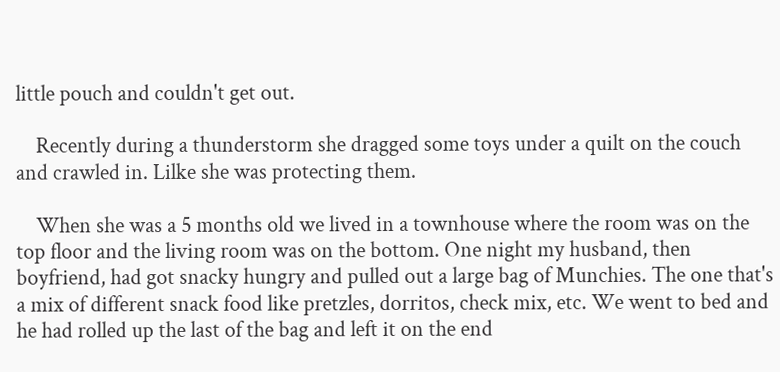little pouch and couldn't get out.

    Recently during a thunderstorm she dragged some toys under a quilt on the couch and crawled in. Lilke she was protecting them.

    When she was a 5 months old we lived in a townhouse where the room was on the top floor and the living room was on the bottom. One night my husband, then boyfriend, had got snacky hungry and pulled out a large bag of Munchies. The one that's a mix of different snack food like pretzles, dorritos, check mix, etc. We went to bed and he had rolled up the last of the bag and left it on the end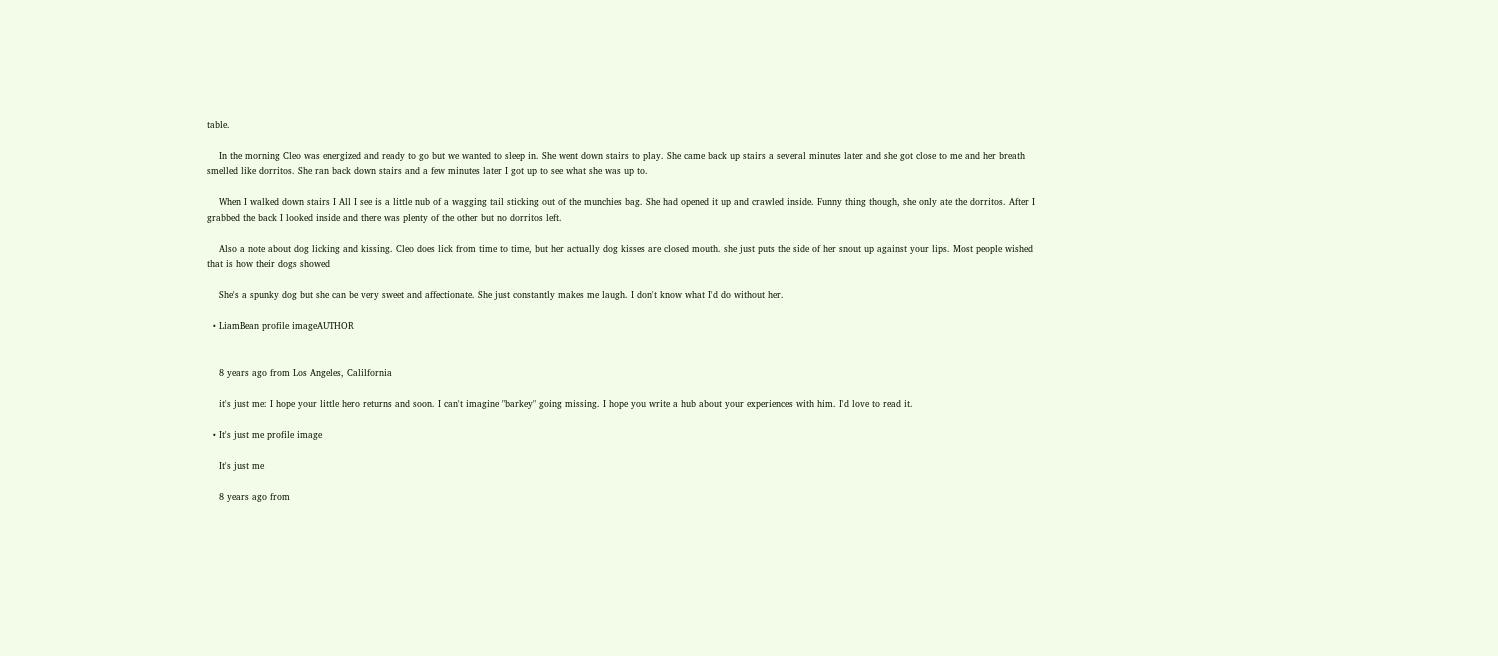table.

    In the morning Cleo was energized and ready to go but we wanted to sleep in. She went down stairs to play. She came back up stairs a several minutes later and she got close to me and her breath smelled like dorritos. She ran back down stairs and a few minutes later I got up to see what she was up to.

    When I walked down stairs I All I see is a little nub of a wagging tail sticking out of the munchies bag. She had opened it up and crawled inside. Funny thing though, she only ate the dorritos. After I grabbed the back I looked inside and there was plenty of the other but no dorritos left.

    Also a note about dog licking and kissing. Cleo does lick from time to time, but her actually dog kisses are closed mouth. she just puts the side of her snout up against your lips. Most people wished that is how their dogs showed

    She's a spunky dog but she can be very sweet and affectionate. She just constantly makes me laugh. I don't know what I'd do without her.

  • LiamBean profile imageAUTHOR


    8 years ago from Los Angeles, Calilfornia

    it's just me: I hope your little hero returns and soon. I can't imagine "barkey" going missing. I hope you write a hub about your experiences with him. I'd love to read it.

  • It's just me profile image

    It's just me

    8 years ago from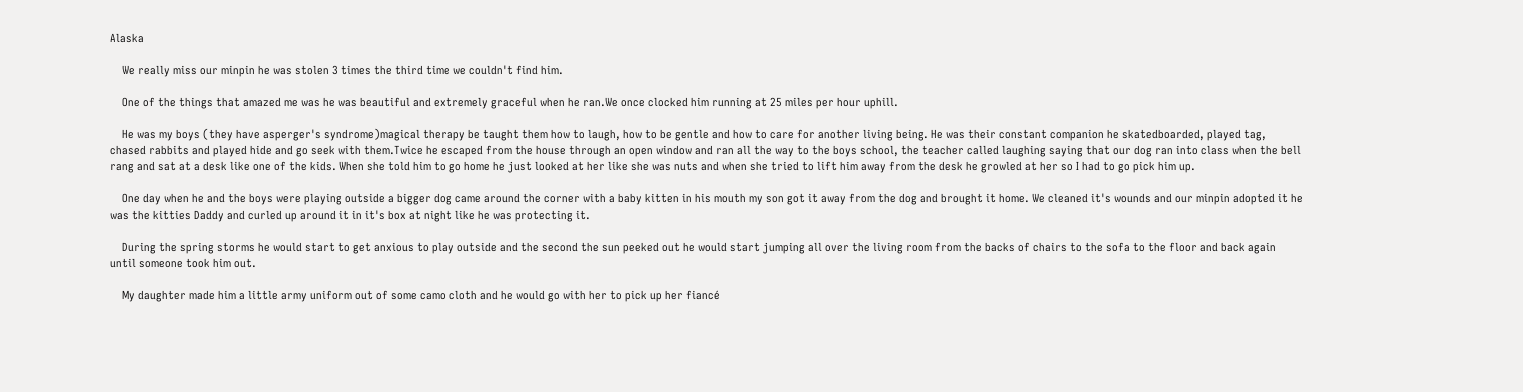Alaska

    We really miss our minpin he was stolen 3 times the third time we couldn't find him.

    One of the things that amazed me was he was beautiful and extremely graceful when he ran.We once clocked him running at 25 miles per hour uphill.

    He was my boys (they have asperger's syndrome)magical therapy be taught them how to laugh, how to be gentle and how to care for another living being. He was their constant companion he skatedboarded, played tag, chased rabbits and played hide and go seek with them.Twice he escaped from the house through an open window and ran all the way to the boys school, the teacher called laughing saying that our dog ran into class when the bell rang and sat at a desk like one of the kids. When she told him to go home he just looked at her like she was nuts and when she tried to lift him away from the desk he growled at her so I had to go pick him up.

    One day when he and the boys were playing outside a bigger dog came around the corner with a baby kitten in his mouth my son got it away from the dog and brought it home. We cleaned it's wounds and our minpin adopted it he was the kitties Daddy and curled up around it in it's box at night like he was protecting it.

    During the spring storms he would start to get anxious to play outside and the second the sun peeked out he would start jumping all over the living room from the backs of chairs to the sofa to the floor and back again until someone took him out.

    My daughter made him a little army uniform out of some camo cloth and he would go with her to pick up her fiancé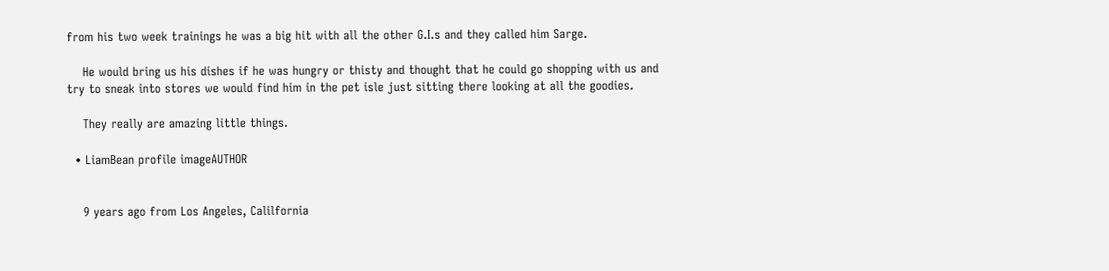from his two week trainings he was a big hit with all the other G.I.s and they called him Sarge.

    He would bring us his dishes if he was hungry or thisty and thought that he could go shopping with us and try to sneak into stores we would find him in the pet isle just sitting there looking at all the goodies.

    They really are amazing little things.

  • LiamBean profile imageAUTHOR


    9 years ago from Los Angeles, Calilfornia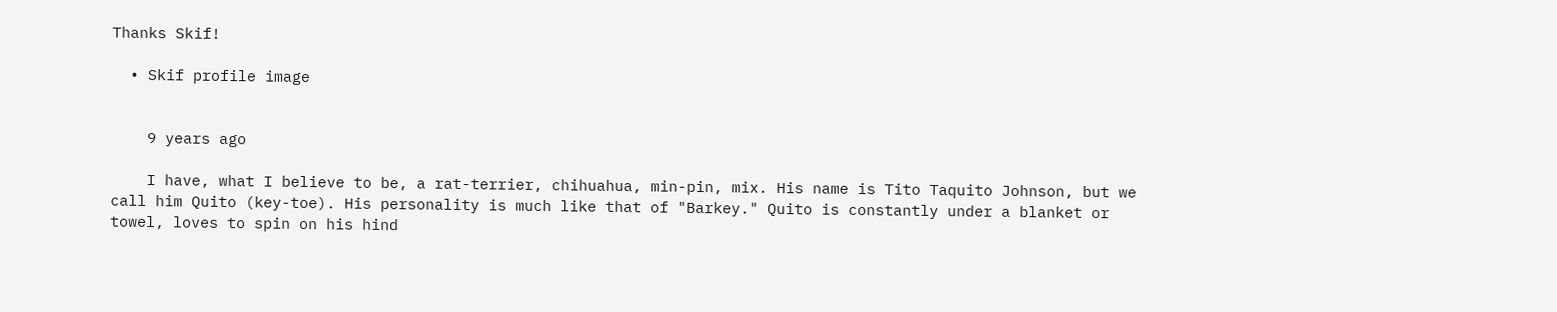Thanks Skif!

  • Skif profile image


    9 years ago

    I have, what I believe to be, a rat-terrier, chihuahua, min-pin, mix. His name is Tito Taquito Johnson, but we call him Quito (key-toe). His personality is much like that of "Barkey." Quito is constantly under a blanket or towel, loves to spin on his hind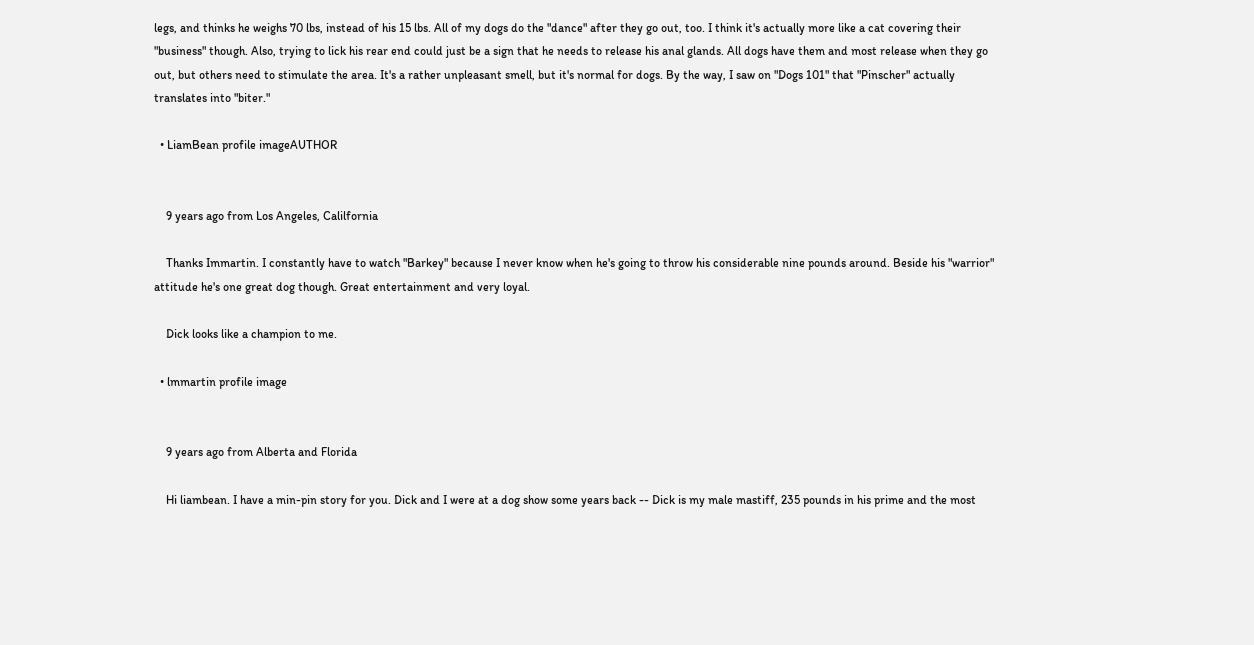legs, and thinks he weighs 70 lbs, instead of his 15 lbs. All of my dogs do the "dance" after they go out, too. I think it's actually more like a cat covering their "business" though. Also, trying to lick his rear end could just be a sign that he needs to release his anal glands. All dogs have them and most release when they go out, but others need to stimulate the area. It's a rather unpleasant smell, but it's normal for dogs. By the way, I saw on "Dogs 101" that "Pinscher" actually translates into "biter."

  • LiamBean profile imageAUTHOR


    9 years ago from Los Angeles, Calilfornia

    Thanks Immartin. I constantly have to watch "Barkey" because I never know when he's going to throw his considerable nine pounds around. Beside his "warrior" attitude he's one great dog though. Great entertainment and very loyal.

    Dick looks like a champion to me.

  • lmmartin profile image


    9 years ago from Alberta and Florida

    Hi liambean. I have a min-pin story for you. Dick and I were at a dog show some years back -- Dick is my male mastiff, 235 pounds in his prime and the most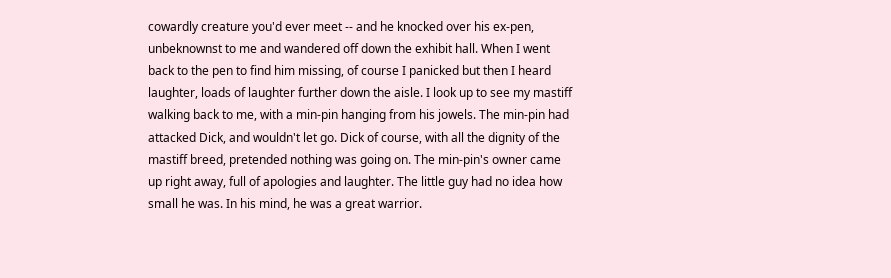cowardly creature you'd ever meet -- and he knocked over his ex-pen, unbeknownst to me and wandered off down the exhibit hall. When I went back to the pen to find him missing, of course I panicked but then I heard laughter, loads of laughter further down the aisle. I look up to see my mastiff walking back to me, with a min-pin hanging from his jowels. The min-pin had attacked Dick, and wouldn't let go. Dick of course, with all the dignity of the mastiff breed, pretended nothing was going on. The min-pin's owner came up right away, full of apologies and laughter. The little guy had no idea how small he was. In his mind, he was a great warrior.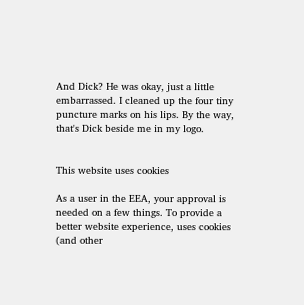And Dick? He was okay, just a little embarrassed. I cleaned up the four tiny puncture marks on his lips. By the way, that's Dick beside me in my logo.


This website uses cookies

As a user in the EEA, your approval is needed on a few things. To provide a better website experience, uses cookies (and other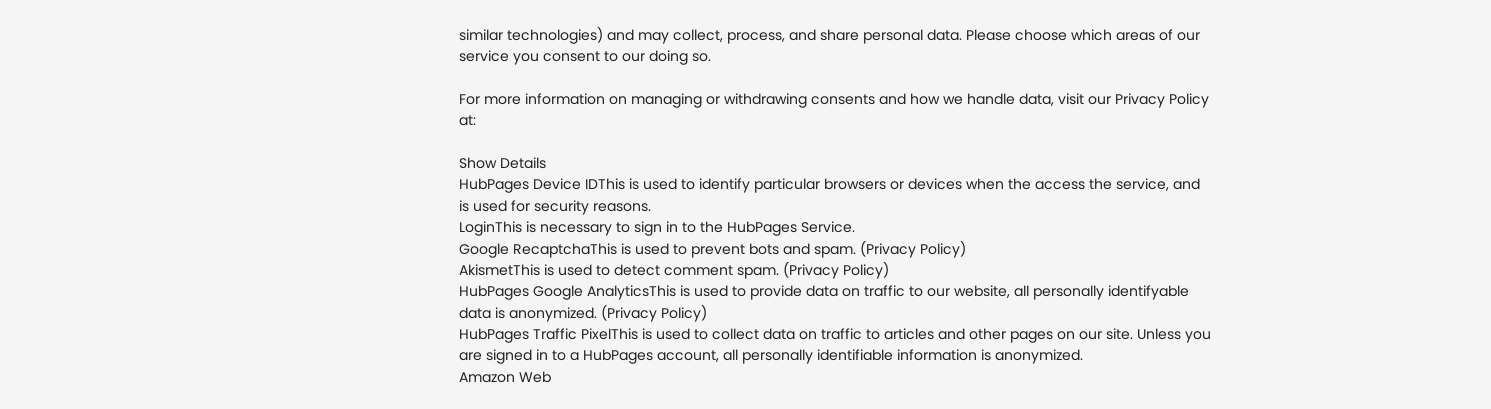similar technologies) and may collect, process, and share personal data. Please choose which areas of our service you consent to our doing so.

For more information on managing or withdrawing consents and how we handle data, visit our Privacy Policy at:

Show Details
HubPages Device IDThis is used to identify particular browsers or devices when the access the service, and is used for security reasons.
LoginThis is necessary to sign in to the HubPages Service.
Google RecaptchaThis is used to prevent bots and spam. (Privacy Policy)
AkismetThis is used to detect comment spam. (Privacy Policy)
HubPages Google AnalyticsThis is used to provide data on traffic to our website, all personally identifyable data is anonymized. (Privacy Policy)
HubPages Traffic PixelThis is used to collect data on traffic to articles and other pages on our site. Unless you are signed in to a HubPages account, all personally identifiable information is anonymized.
Amazon Web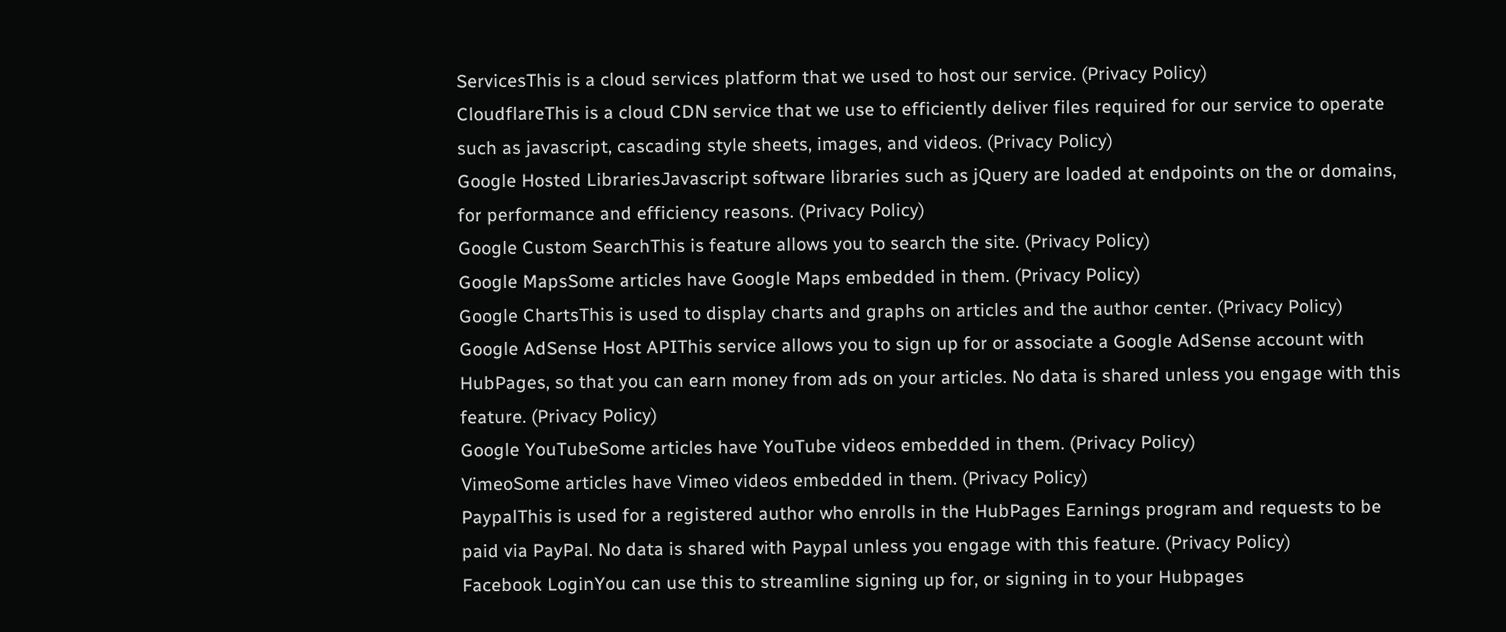ServicesThis is a cloud services platform that we used to host our service. (Privacy Policy)
CloudflareThis is a cloud CDN service that we use to efficiently deliver files required for our service to operate such as javascript, cascading style sheets, images, and videos. (Privacy Policy)
Google Hosted LibrariesJavascript software libraries such as jQuery are loaded at endpoints on the or domains, for performance and efficiency reasons. (Privacy Policy)
Google Custom SearchThis is feature allows you to search the site. (Privacy Policy)
Google MapsSome articles have Google Maps embedded in them. (Privacy Policy)
Google ChartsThis is used to display charts and graphs on articles and the author center. (Privacy Policy)
Google AdSense Host APIThis service allows you to sign up for or associate a Google AdSense account with HubPages, so that you can earn money from ads on your articles. No data is shared unless you engage with this feature. (Privacy Policy)
Google YouTubeSome articles have YouTube videos embedded in them. (Privacy Policy)
VimeoSome articles have Vimeo videos embedded in them. (Privacy Policy)
PaypalThis is used for a registered author who enrolls in the HubPages Earnings program and requests to be paid via PayPal. No data is shared with Paypal unless you engage with this feature. (Privacy Policy)
Facebook LoginYou can use this to streamline signing up for, or signing in to your Hubpages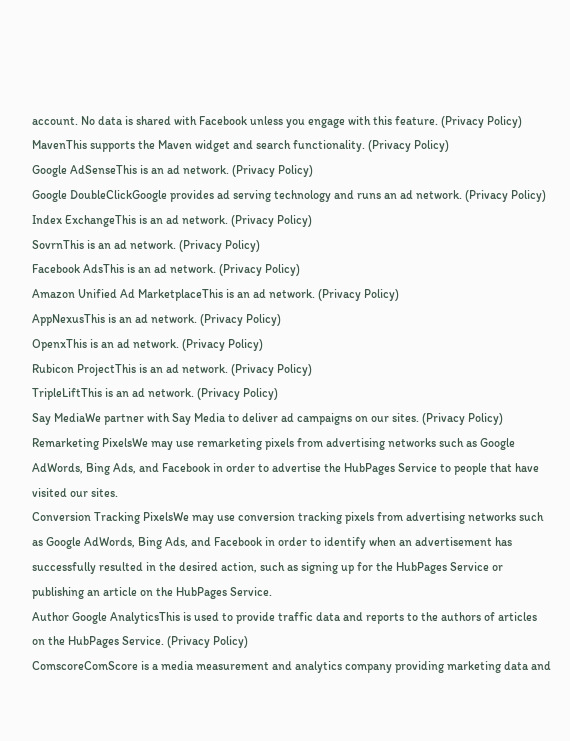account. No data is shared with Facebook unless you engage with this feature. (Privacy Policy)
MavenThis supports the Maven widget and search functionality. (Privacy Policy)
Google AdSenseThis is an ad network. (Privacy Policy)
Google DoubleClickGoogle provides ad serving technology and runs an ad network. (Privacy Policy)
Index ExchangeThis is an ad network. (Privacy Policy)
SovrnThis is an ad network. (Privacy Policy)
Facebook AdsThis is an ad network. (Privacy Policy)
Amazon Unified Ad MarketplaceThis is an ad network. (Privacy Policy)
AppNexusThis is an ad network. (Privacy Policy)
OpenxThis is an ad network. (Privacy Policy)
Rubicon ProjectThis is an ad network. (Privacy Policy)
TripleLiftThis is an ad network. (Privacy Policy)
Say MediaWe partner with Say Media to deliver ad campaigns on our sites. (Privacy Policy)
Remarketing PixelsWe may use remarketing pixels from advertising networks such as Google AdWords, Bing Ads, and Facebook in order to advertise the HubPages Service to people that have visited our sites.
Conversion Tracking PixelsWe may use conversion tracking pixels from advertising networks such as Google AdWords, Bing Ads, and Facebook in order to identify when an advertisement has successfully resulted in the desired action, such as signing up for the HubPages Service or publishing an article on the HubPages Service.
Author Google AnalyticsThis is used to provide traffic data and reports to the authors of articles on the HubPages Service. (Privacy Policy)
ComscoreComScore is a media measurement and analytics company providing marketing data and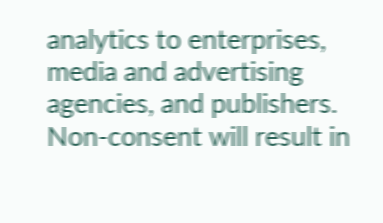analytics to enterprises, media and advertising agencies, and publishers. Non-consent will result in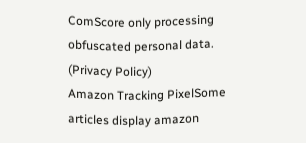ComScore only processing obfuscated personal data. (Privacy Policy)
Amazon Tracking PixelSome articles display amazon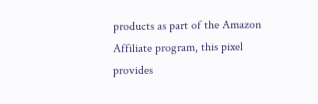products as part of the Amazon Affiliate program, this pixel provides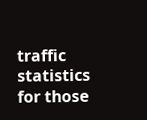traffic statistics for those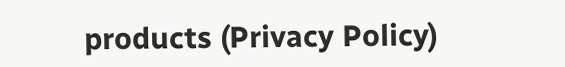products (Privacy Policy)